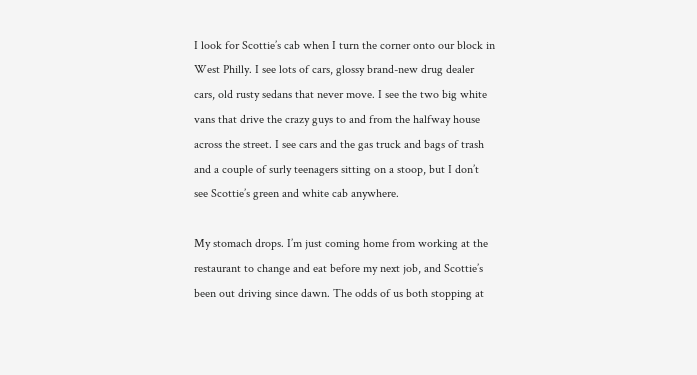I look for Scottie’s cab when I turn the corner onto our block in West Philly. I see lots of cars, glossy brand-new drug dealer cars, old rusty sedans that never move. I see the two big white vans that drive the crazy guys to and from the halfway house across the street. I see cars and the gas truck and bags of trash and a couple of surly teenagers sitting on a stoop, but I don’t see Scottie’s green and white cab anywhere.

My stomach drops. I’m just coming home from working at the restaurant to change and eat before my next job, and Scottie’s been out driving since dawn. The odds of us both stopping at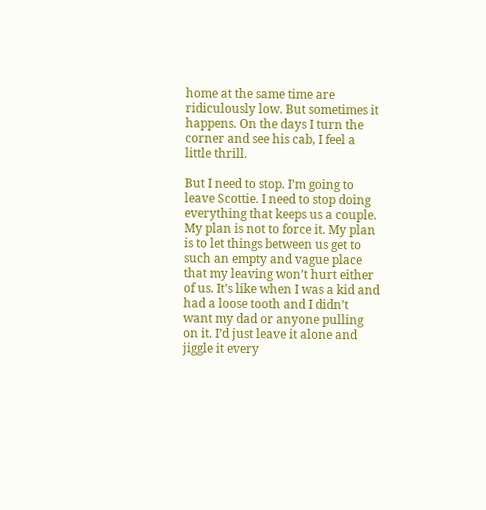home at the same time are ridiculously low. But sometimes it happens. On the days I turn the corner and see his cab, I feel a little thrill.

But I need to stop. I’m going to leave Scottie. I need to stop doing everything that keeps us a couple. My plan is not to force it. My plan is to let things between us get to such an empty and vague place that my leaving won’t hurt either of us. It’s like when I was a kid and had a loose tooth and I didn’t want my dad or anyone pulling on it. I’d just leave it alone and jiggle it every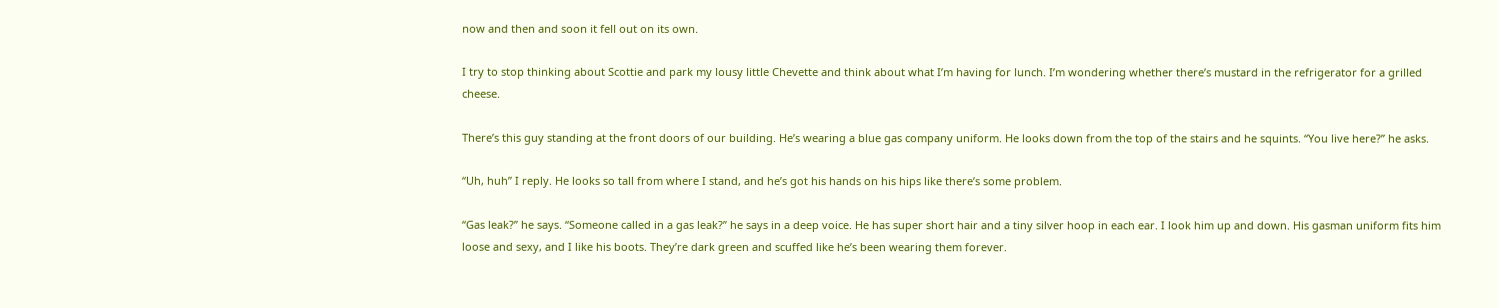now and then and soon it fell out on its own.

I try to stop thinking about Scottie and park my lousy little Chevette and think about what I’m having for lunch. I’m wondering whether there’s mustard in the refrigerator for a grilled cheese.

There’s this guy standing at the front doors of our building. He’s wearing a blue gas company uniform. He looks down from the top of the stairs and he squints. “You live here?” he asks.

“Uh, huh” I reply. He looks so tall from where I stand, and he’s got his hands on his hips like there’s some problem.

“Gas leak?” he says. “Someone called in a gas leak?” he says in a deep voice. He has super short hair and a tiny silver hoop in each ear. I look him up and down. His gasman uniform fits him loose and sexy, and I like his boots. They’re dark green and scuffed like he’s been wearing them forever.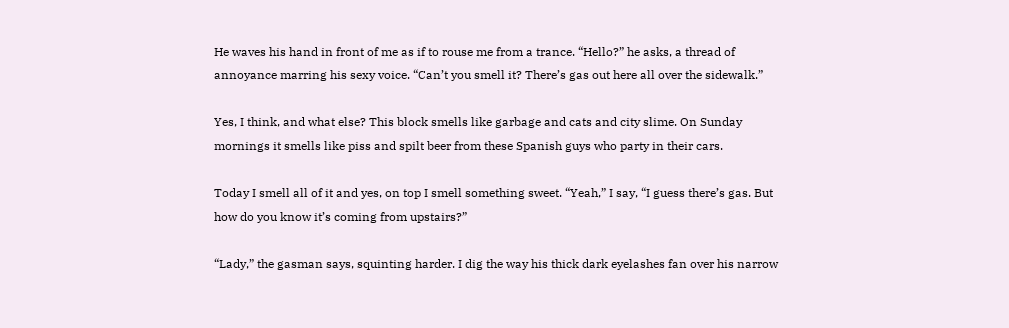He waves his hand in front of me as if to rouse me from a trance. “Hello?” he asks, a thread of annoyance marring his sexy voice. “Can’t you smell it? There’s gas out here all over the sidewalk.”

Yes, I think, and what else? This block smells like garbage and cats and city slime. On Sunday mornings it smells like piss and spilt beer from these Spanish guys who party in their cars.

Today I smell all of it and yes, on top I smell something sweet. “Yeah,” I say, “I guess there’s gas. But how do you know it’s coming from upstairs?”

“Lady,” the gasman says, squinting harder. I dig the way his thick dark eyelashes fan over his narrow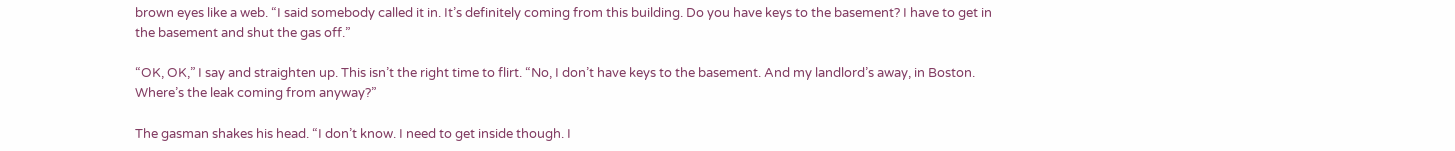brown eyes like a web. “I said somebody called it in. It’s definitely coming from this building. Do you have keys to the basement? I have to get in the basement and shut the gas off.”

“OK, OK,” I say and straighten up. This isn’t the right time to flirt. “No, I don’t have keys to the basement. And my landlord’s away, in Boston. Where’s the leak coming from anyway?”

The gasman shakes his head. “I don’t know. I need to get inside though. I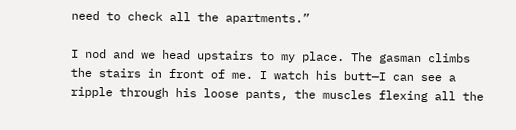need to check all the apartments.”

I nod and we head upstairs to my place. The gasman climbs the stairs in front of me. I watch his butt—I can see a ripple through his loose pants, the muscles flexing all the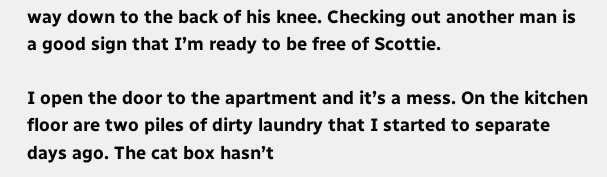way down to the back of his knee. Checking out another man is a good sign that I’m ready to be free of Scottie.

I open the door to the apartment and it’s a mess. On the kitchen floor are two piles of dirty laundry that I started to separate days ago. The cat box hasn’t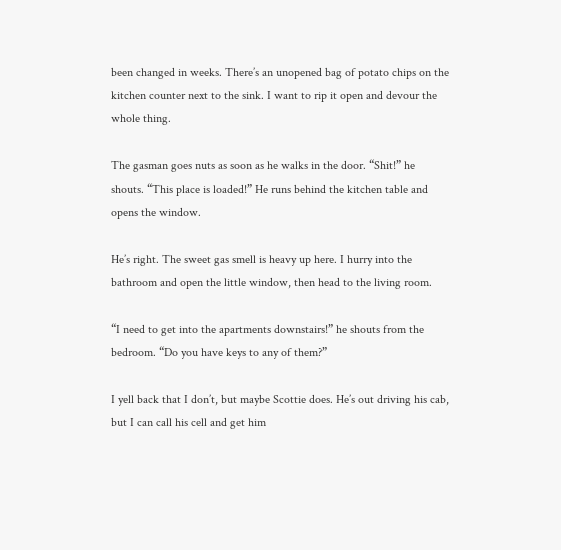been changed in weeks. There’s an unopened bag of potato chips on the kitchen counter next to the sink. I want to rip it open and devour the whole thing.

The gasman goes nuts as soon as he walks in the door. “Shit!” he shouts. “This place is loaded!” He runs behind the kitchen table and opens the window.

He’s right. The sweet gas smell is heavy up here. I hurry into the bathroom and open the little window, then head to the living room.

“I need to get into the apartments downstairs!” he shouts from the bedroom. “Do you have keys to any of them?”

I yell back that I don’t, but maybe Scottie does. He’s out driving his cab, but I can call his cell and get him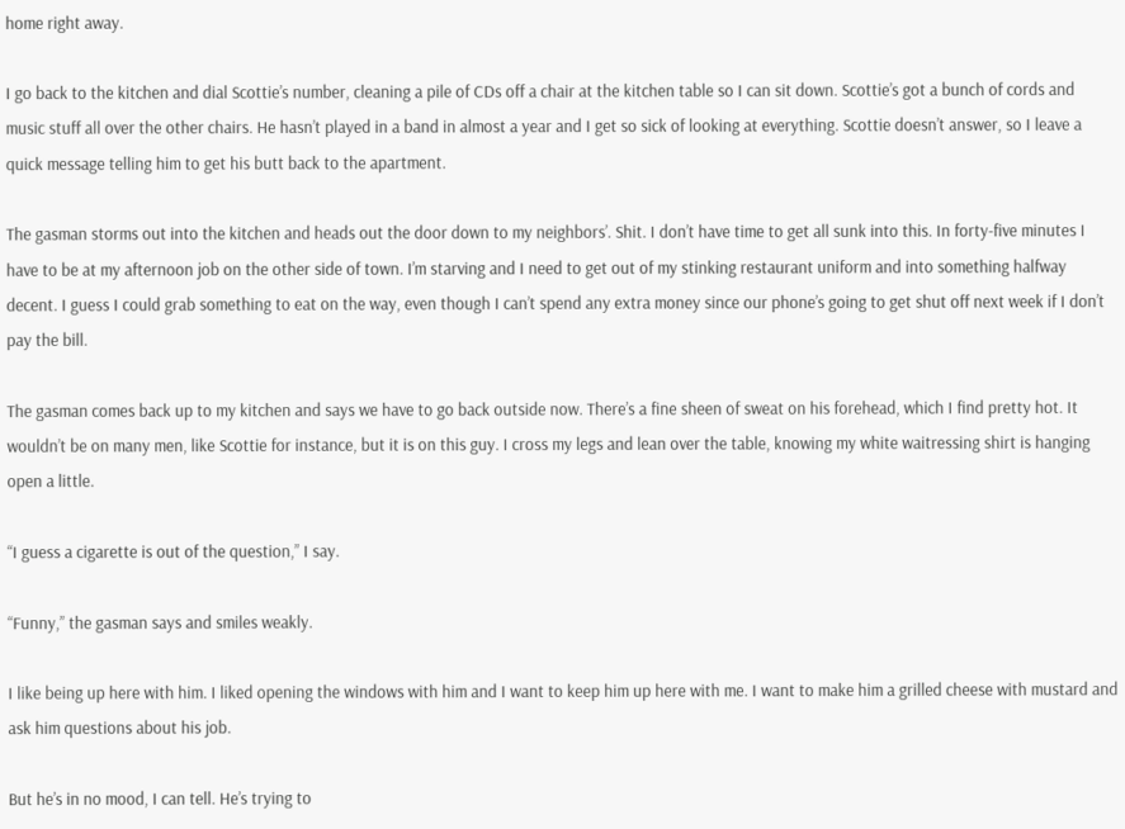home right away.

I go back to the kitchen and dial Scottie’s number, cleaning a pile of CDs off a chair at the kitchen table so I can sit down. Scottie’s got a bunch of cords and music stuff all over the other chairs. He hasn’t played in a band in almost a year and I get so sick of looking at everything. Scottie doesn’t answer, so I leave a quick message telling him to get his butt back to the apartment.

The gasman storms out into the kitchen and heads out the door down to my neighbors’. Shit. I don’t have time to get all sunk into this. In forty-five minutes I have to be at my afternoon job on the other side of town. I’m starving and I need to get out of my stinking restaurant uniform and into something halfway decent. I guess I could grab something to eat on the way, even though I can’t spend any extra money since our phone’s going to get shut off next week if I don’t pay the bill.

The gasman comes back up to my kitchen and says we have to go back outside now. There’s a fine sheen of sweat on his forehead, which I find pretty hot. It wouldn’t be on many men, like Scottie for instance, but it is on this guy. I cross my legs and lean over the table, knowing my white waitressing shirt is hanging open a little.

“I guess a cigarette is out of the question,” I say.

“Funny,” the gasman says and smiles weakly.

I like being up here with him. I liked opening the windows with him and I want to keep him up here with me. I want to make him a grilled cheese with mustard and ask him questions about his job.

But he’s in no mood, I can tell. He’s trying to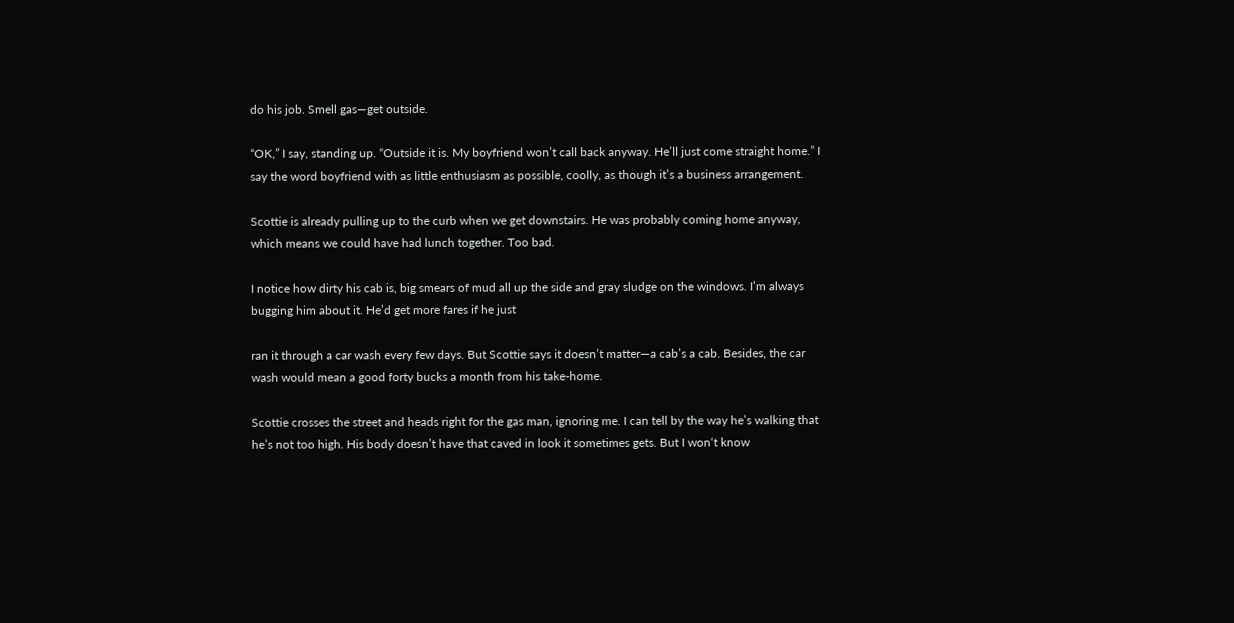do his job. Smell gas—get outside.

“OK,” I say, standing up. “Outside it is. My boyfriend won’t call back anyway. He’ll just come straight home.” I say the word boyfriend with as little enthusiasm as possible, coolly, as though it’s a business arrangement.

Scottie is already pulling up to the curb when we get downstairs. He was probably coming home anyway, which means we could have had lunch together. Too bad.

I notice how dirty his cab is, big smears of mud all up the side and gray sludge on the windows. I’m always bugging him about it. He’d get more fares if he just

ran it through a car wash every few days. But Scottie says it doesn’t matter—a cab’s a cab. Besides, the car wash would mean a good forty bucks a month from his take-home.

Scottie crosses the street and heads right for the gas man, ignoring me. I can tell by the way he’s walking that he’s not too high. His body doesn’t have that caved in look it sometimes gets. But I won‘t know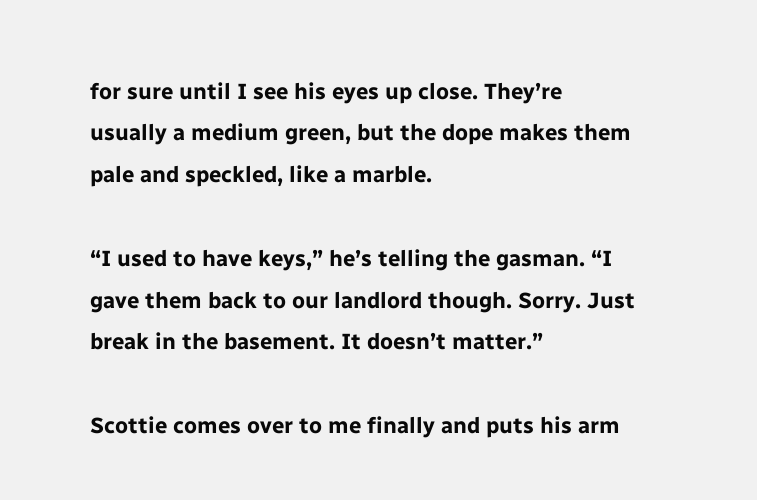for sure until I see his eyes up close. They’re usually a medium green, but the dope makes them pale and speckled, like a marble.

“I used to have keys,” he’s telling the gasman. “I gave them back to our landlord though. Sorry. Just break in the basement. It doesn’t matter.”

Scottie comes over to me finally and puts his arm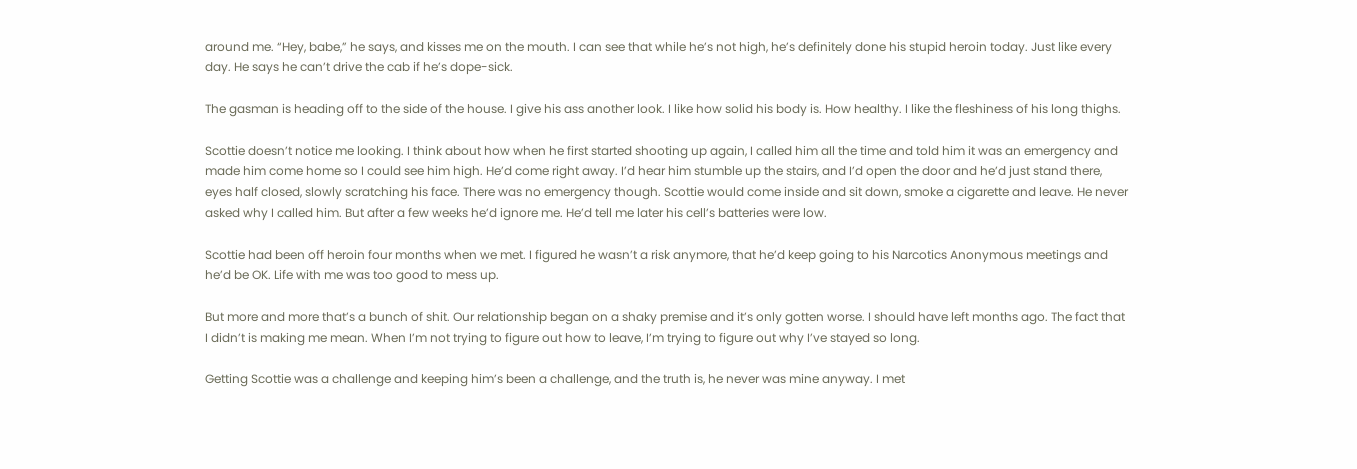around me. “Hey, babe,” he says, and kisses me on the mouth. I can see that while he’s not high, he’s definitely done his stupid heroin today. Just like every day. He says he can’t drive the cab if he’s dope-sick.

The gasman is heading off to the side of the house. I give his ass another look. I like how solid his body is. How healthy. I like the fleshiness of his long thighs.

Scottie doesn’t notice me looking. I think about how when he first started shooting up again, I called him all the time and told him it was an emergency and made him come home so I could see him high. He’d come right away. I’d hear him stumble up the stairs, and I’d open the door and he’d just stand there, eyes half closed, slowly scratching his face. There was no emergency though. Scottie would come inside and sit down, smoke a cigarette and leave. He never asked why I called him. But after a few weeks he’d ignore me. He’d tell me later his cell’s batteries were low.

Scottie had been off heroin four months when we met. I figured he wasn’t a risk anymore, that he’d keep going to his Narcotics Anonymous meetings and he’d be OK. Life with me was too good to mess up.

But more and more that’s a bunch of shit. Our relationship began on a shaky premise and it’s only gotten worse. I should have left months ago. The fact that I didn’t is making me mean. When I’m not trying to figure out how to leave, I’m trying to figure out why I’ve stayed so long.

Getting Scottie was a challenge and keeping him’s been a challenge, and the truth is, he never was mine anyway. I met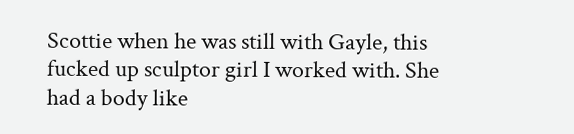Scottie when he was still with Gayle, this fucked up sculptor girl I worked with. She had a body like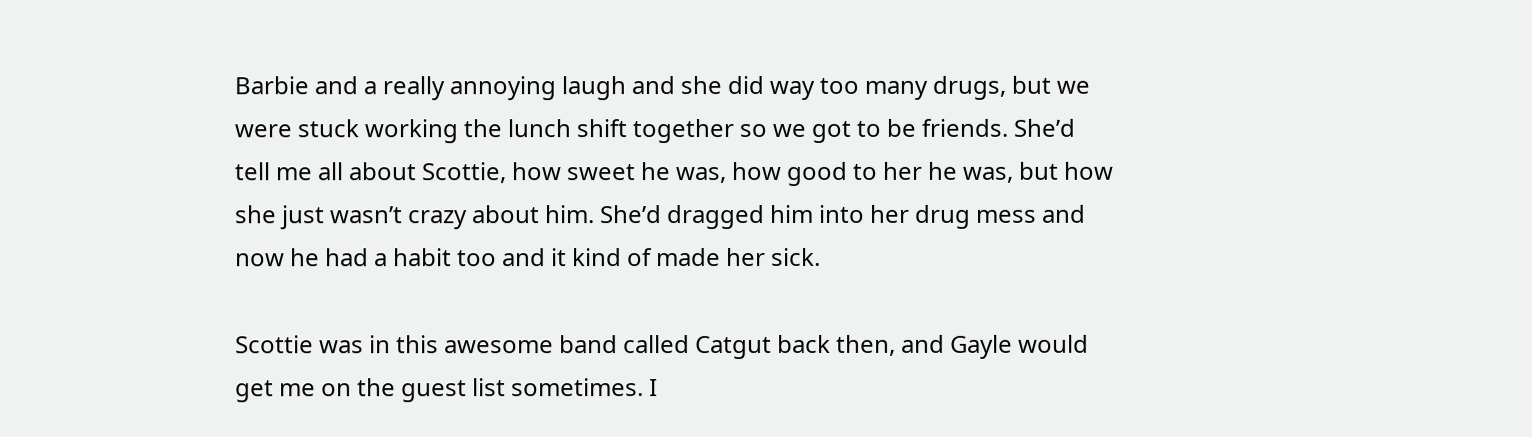Barbie and a really annoying laugh and she did way too many drugs, but we were stuck working the lunch shift together so we got to be friends. She’d tell me all about Scottie, how sweet he was, how good to her he was, but how she just wasn’t crazy about him. She’d dragged him into her drug mess and now he had a habit too and it kind of made her sick.

Scottie was in this awesome band called Catgut back then, and Gayle would get me on the guest list sometimes. I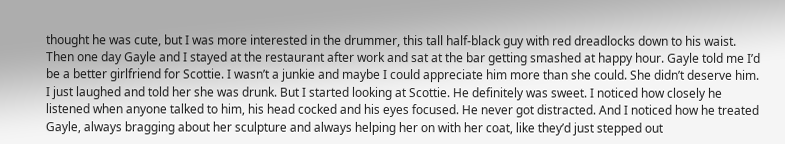thought he was cute, but I was more interested in the drummer, this tall half-black guy with red dreadlocks down to his waist. Then one day Gayle and I stayed at the restaurant after work and sat at the bar getting smashed at happy hour. Gayle told me I’d be a better girlfriend for Scottie. I wasn’t a junkie and maybe I could appreciate him more than she could. She didn’t deserve him. I just laughed and told her she was drunk. But I started looking at Scottie. He definitely was sweet. I noticed how closely he listened when anyone talked to him, his head cocked and his eyes focused. He never got distracted. And I noticed how he treated Gayle, always bragging about her sculpture and always helping her on with her coat, like they’d just stepped out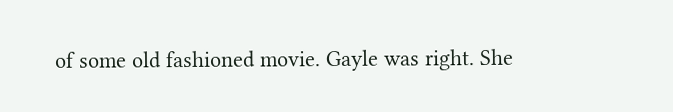of some old fashioned movie. Gayle was right. She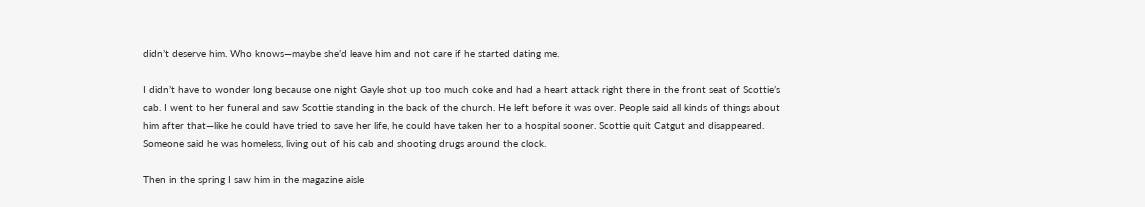didn’t deserve him. Who knows—maybe she’d leave him and not care if he started dating me.

I didn’t have to wonder long because one night Gayle shot up too much coke and had a heart attack right there in the front seat of Scottie’s cab. I went to her funeral and saw Scottie standing in the back of the church. He left before it was over. People said all kinds of things about him after that—like he could have tried to save her life, he could have taken her to a hospital sooner. Scottie quit Catgut and disappeared. Someone said he was homeless, living out of his cab and shooting drugs around the clock.

Then in the spring I saw him in the magazine aisle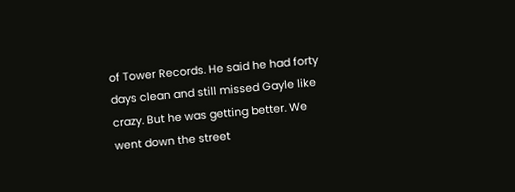of Tower Records. He said he had forty days clean and still missed Gayle like crazy. But he was getting better. We went down the street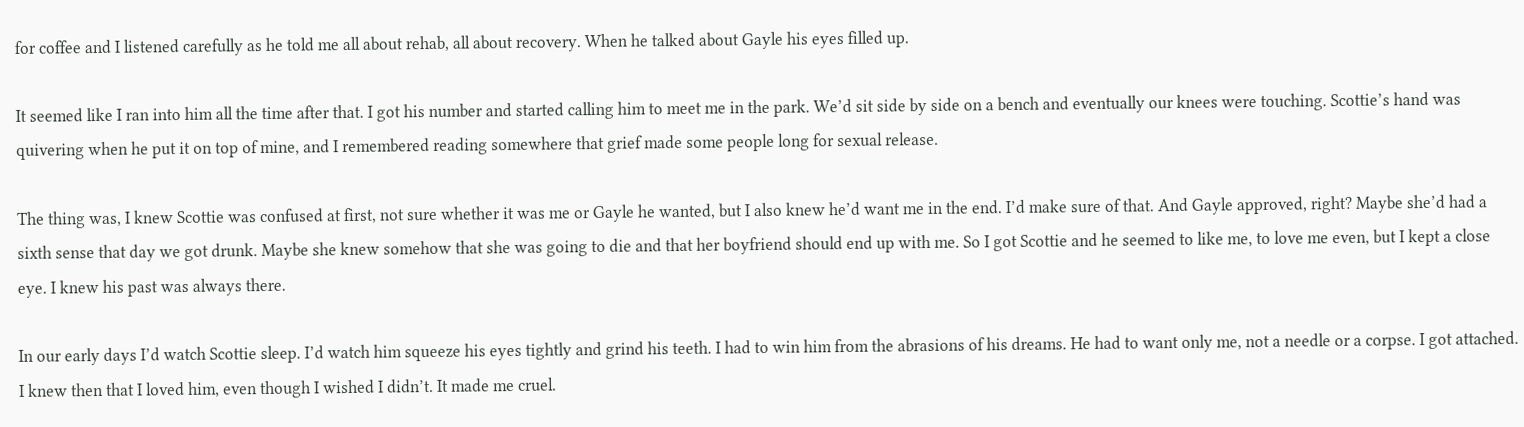for coffee and I listened carefully as he told me all about rehab, all about recovery. When he talked about Gayle his eyes filled up.

It seemed like I ran into him all the time after that. I got his number and started calling him to meet me in the park. We’d sit side by side on a bench and eventually our knees were touching. Scottie’s hand was quivering when he put it on top of mine, and I remembered reading somewhere that grief made some people long for sexual release.

The thing was, I knew Scottie was confused at first, not sure whether it was me or Gayle he wanted, but I also knew he’d want me in the end. I’d make sure of that. And Gayle approved, right? Maybe she’d had a sixth sense that day we got drunk. Maybe she knew somehow that she was going to die and that her boyfriend should end up with me. So I got Scottie and he seemed to like me, to love me even, but I kept a close eye. I knew his past was always there.

In our early days I’d watch Scottie sleep. I’d watch him squeeze his eyes tightly and grind his teeth. I had to win him from the abrasions of his dreams. He had to want only me, not a needle or a corpse. I got attached. I knew then that I loved him, even though I wished I didn’t. It made me cruel.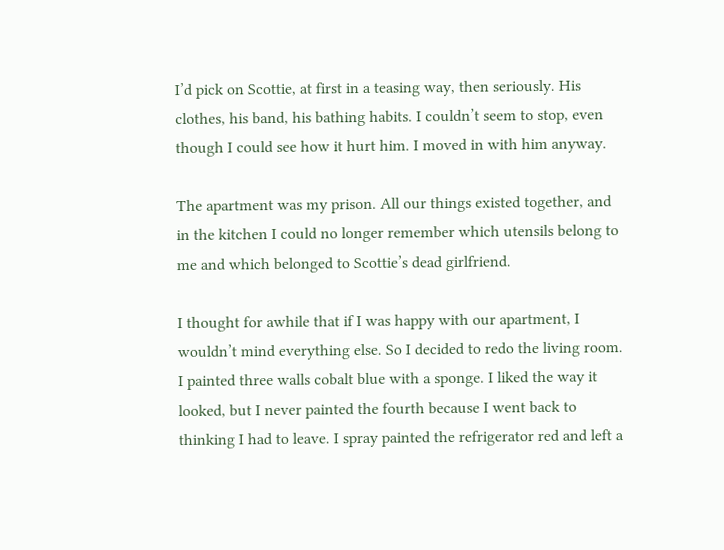I’d pick on Scottie, at first in a teasing way, then seriously. His clothes, his band, his bathing habits. I couldn’t seem to stop, even though I could see how it hurt him. I moved in with him anyway.

The apartment was my prison. All our things existed together, and in the kitchen I could no longer remember which utensils belong to me and which belonged to Scottie’s dead girlfriend.

I thought for awhile that if I was happy with our apartment, I wouldn’t mind everything else. So I decided to redo the living room. I painted three walls cobalt blue with a sponge. I liked the way it looked, but I never painted the fourth because I went back to thinking I had to leave. I spray painted the refrigerator red and left a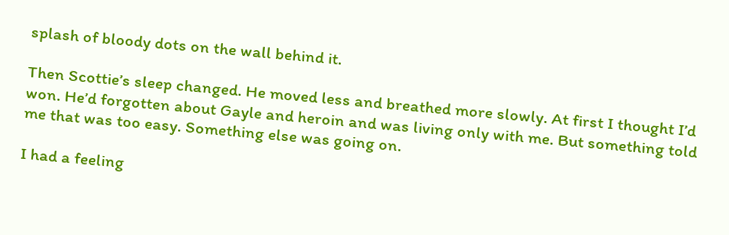splash of bloody dots on the wall behind it.

Then Scottie’s sleep changed. He moved less and breathed more slowly. At first I thought I’d won. He’d forgotten about Gayle and heroin and was living only with me. But something told me that was too easy. Something else was going on.

I had a feeling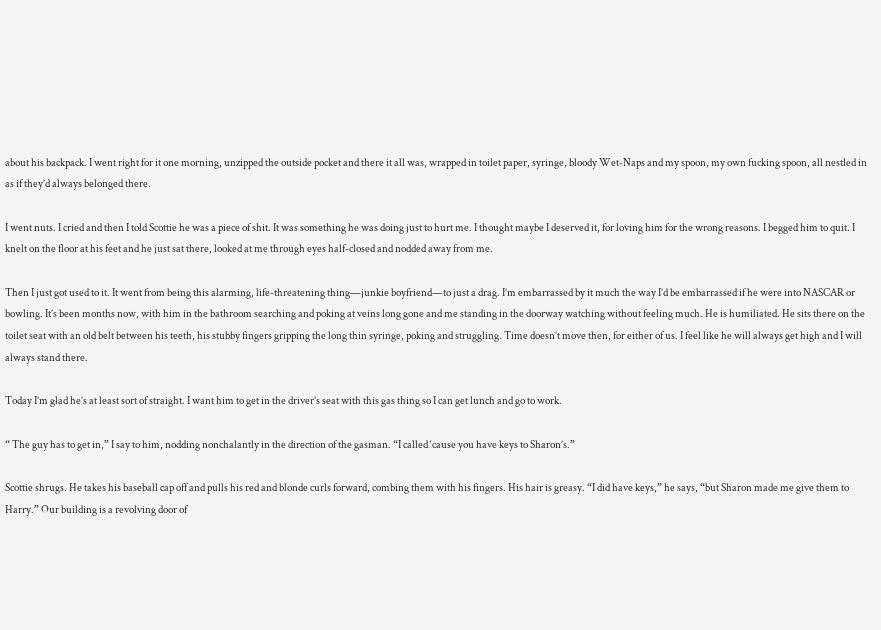about his backpack. I went right for it one morning, unzipped the outside pocket and there it all was, wrapped in toilet paper, syringe, bloody Wet-Naps and my spoon, my own fucking spoon, all nestled in as if they’d always belonged there.

I went nuts. I cried and then I told Scottie he was a piece of shit. It was something he was doing just to hurt me. I thought maybe I deserved it, for loving him for the wrong reasons. I begged him to quit. I knelt on the floor at his feet and he just sat there, looked at me through eyes half-closed and nodded away from me.

Then I just got used to it. It went from being this alarming, life-threatening thing—junkie boyfriend—to just a drag. I’m embarrassed by it much the way I’d be embarrassed if he were into NASCAR or bowling. It’s been months now, with him in the bathroom searching and poking at veins long gone and me standing in the doorway watching without feeling much. He is humiliated. He sits there on the toilet seat with an old belt between his teeth, his stubby fingers gripping the long thin syringe, poking and struggling. Time doesn’t move then, for either of us. I feel like he will always get high and I will always stand there.

Today I’m glad he’s at least sort of straight. I want him to get in the driver’s seat with this gas thing so I can get lunch and go to work.

“ The guy has to get in,” I say to him, nodding nonchalantly in the direction of the gasman. “I called ‘cause you have keys to Sharon’s.”

Scottie shrugs. He takes his baseball cap off and pulls his red and blonde curls forward, combing them with his fingers. His hair is greasy. “I did have keys,” he says, “but Sharon made me give them to Harry.” Our building is a revolving door of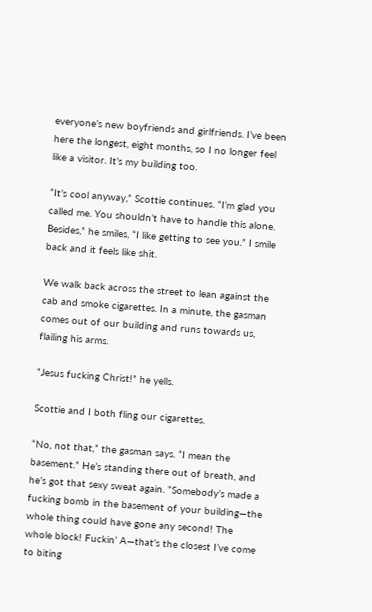everyone’s new boyfriends and girlfriends. I’ve been here the longest, eight months, so I no longer feel like a visitor. It’s my building too.

“It’s cool anyway,” Scottie continues. “I’m glad you called me. You shouldn’t have to handle this alone. Besides,” he smiles, “I like getting to see you.” I smile back and it feels like shit.

We walk back across the street to lean against the cab and smoke cigarettes. In a minute, the gasman comes out of our building and runs towards us, flailing his arms.

“Jesus fucking Christ!” he yells.

Scottie and I both fling our cigarettes.

“No, not that,” the gasman says. “I mean the basement.” He’s standing there out of breath, and he’s got that sexy sweat again. “Somebody’s made a fucking bomb in the basement of your building—the whole thing could have gone any second! The whole block! Fuckin’ A—that’s the closest I’ve come to biting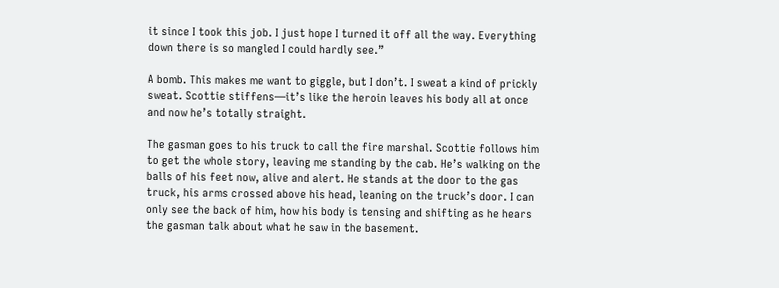it since I took this job. I just hope I turned it off all the way. Everything down there is so mangled I could hardly see.”

A bomb. This makes me want to giggle, but I don’t. I sweat a kind of prickly sweat. Scottie stiffens—it’s like the heroin leaves his body all at once and now he’s totally straight.

The gasman goes to his truck to call the fire marshal. Scottie follows him to get the whole story, leaving me standing by the cab. He’s walking on the balls of his feet now, alive and alert. He stands at the door to the gas truck, his arms crossed above his head, leaning on the truck’s door. I can only see the back of him, how his body is tensing and shifting as he hears the gasman talk about what he saw in the basement.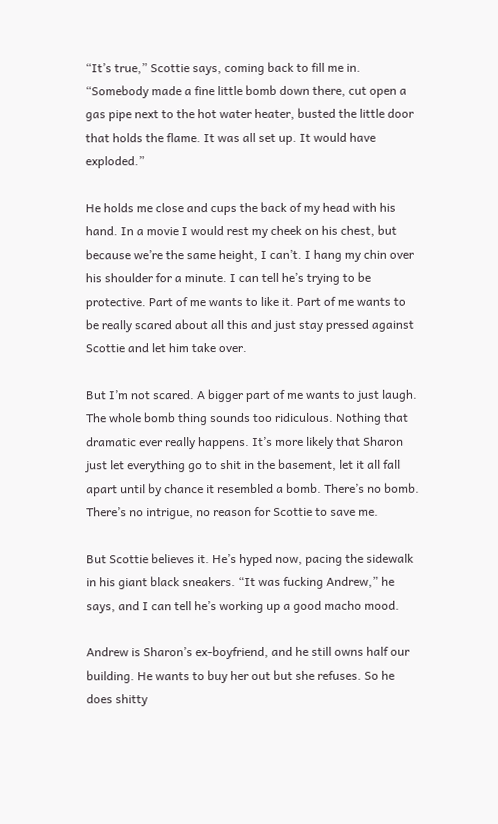“It’s true,” Scottie says, coming back to fill me in. “Somebody made a fine little bomb down there, cut open a gas pipe next to the hot water heater, busted the little door that holds the flame. It was all set up. It would have exploded.”

He holds me close and cups the back of my head with his hand. In a movie I would rest my cheek on his chest, but because we’re the same height, I can’t. I hang my chin over his shoulder for a minute. I can tell he’s trying to be protective. Part of me wants to like it. Part of me wants to be really scared about all this and just stay pressed against Scottie and let him take over.

But I’m not scared. A bigger part of me wants to just laugh. The whole bomb thing sounds too ridiculous. Nothing that dramatic ever really happens. It’s more likely that Sharon just let everything go to shit in the basement, let it all fall apart until by chance it resembled a bomb. There’s no bomb. There’s no intrigue, no reason for Scottie to save me.

But Scottie believes it. He’s hyped now, pacing the sidewalk in his giant black sneakers. “It was fucking Andrew,” he says, and I can tell he’s working up a good macho mood.

Andrew is Sharon’s ex-boyfriend, and he still owns half our building. He wants to buy her out but she refuses. So he does shitty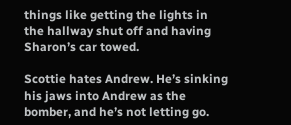things like getting the lights in the hallway shut off and having Sharon’s car towed.

Scottie hates Andrew. He’s sinking his jaws into Andrew as the bomber, and he’s not letting go.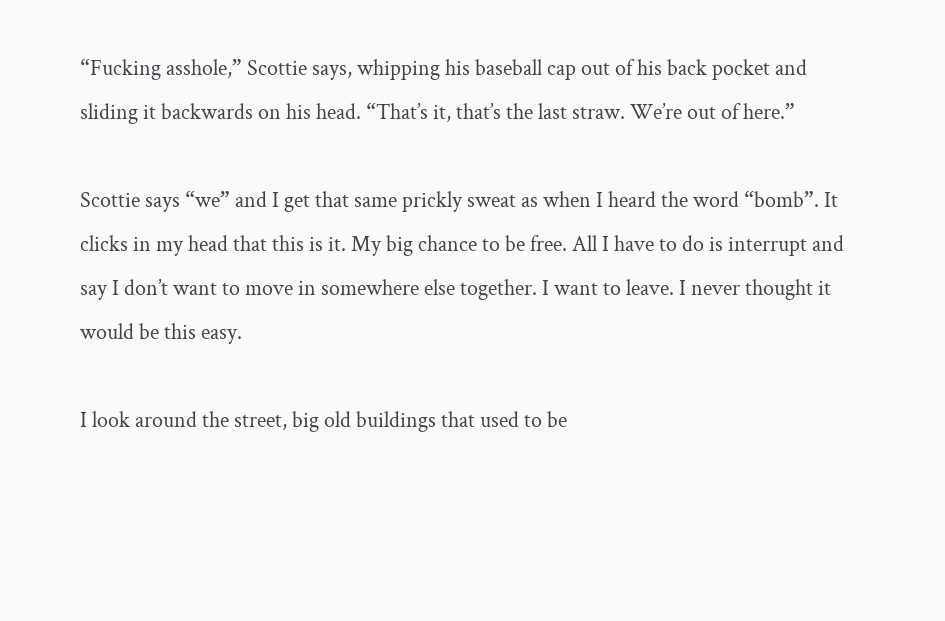“Fucking asshole,” Scottie says, whipping his baseball cap out of his back pocket and sliding it backwards on his head. “That’s it, that’s the last straw. We’re out of here.”

Scottie says “we” and I get that same prickly sweat as when I heard the word “bomb”. It clicks in my head that this is it. My big chance to be free. All I have to do is interrupt and say I don’t want to move in somewhere else together. I want to leave. I never thought it would be this easy.

I look around the street, big old buildings that used to be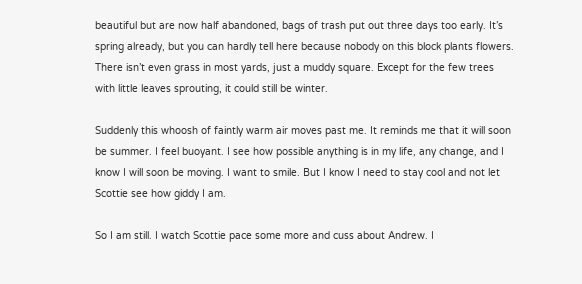beautiful but are now half abandoned, bags of trash put out three days too early. It’s spring already, but you can hardly tell here because nobody on this block plants flowers. There isn’t even grass in most yards, just a muddy square. Except for the few trees with little leaves sprouting, it could still be winter.

Suddenly this whoosh of faintly warm air moves past me. It reminds me that it will soon be summer. I feel buoyant. I see how possible anything is in my life, any change, and I know I will soon be moving. I want to smile. But I know I need to stay cool and not let Scottie see how giddy I am.

So I am still. I watch Scottie pace some more and cuss about Andrew. I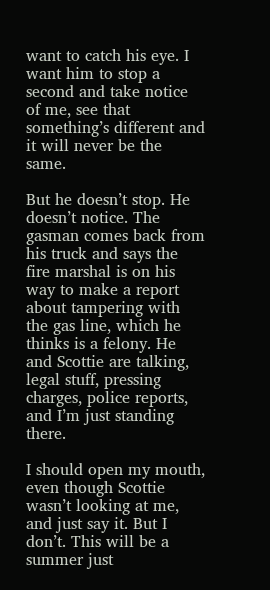want to catch his eye. I want him to stop a second and take notice of me, see that something’s different and it will never be the same.

But he doesn’t stop. He doesn’t notice. The gasman comes back from his truck and says the fire marshal is on his way to make a report about tampering with the gas line, which he thinks is a felony. He and Scottie are talking, legal stuff, pressing charges, police reports, and I’m just standing there.

I should open my mouth, even though Scottie wasn’t looking at me, and just say it. But I don’t. This will be a summer just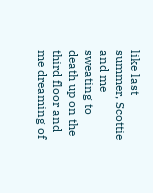like last summer, Scottie and me sweating to death up on the third floor and me dreaming of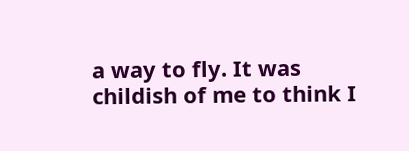a way to fly. It was childish of me to think I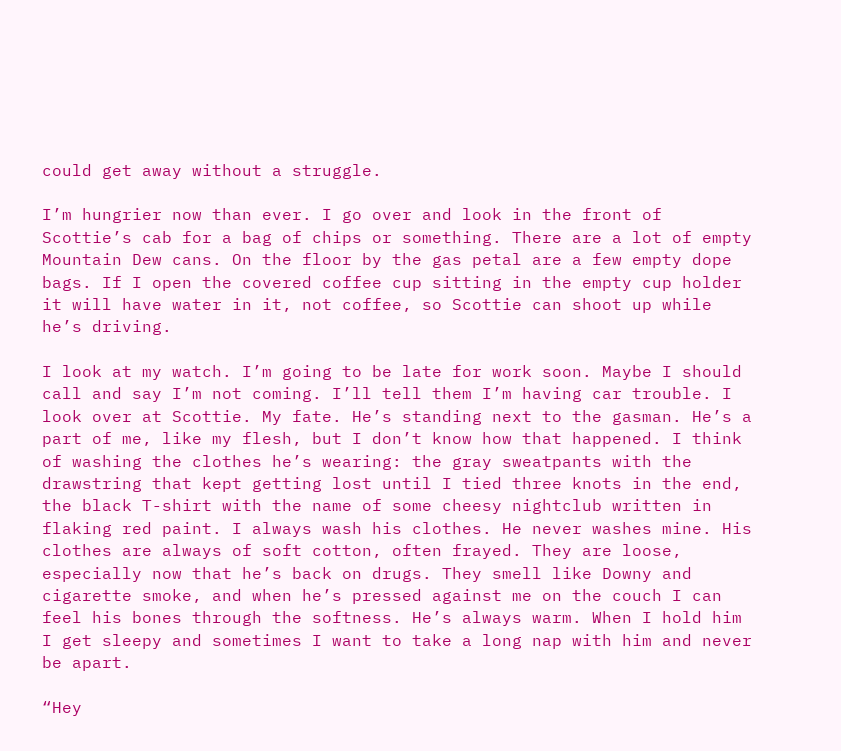could get away without a struggle.

I’m hungrier now than ever. I go over and look in the front of Scottie’s cab for a bag of chips or something. There are a lot of empty Mountain Dew cans. On the floor by the gas petal are a few empty dope bags. If I open the covered coffee cup sitting in the empty cup holder it will have water in it, not coffee, so Scottie can shoot up while he’s driving.

I look at my watch. I’m going to be late for work soon. Maybe I should call and say I’m not coming. I’ll tell them I’m having car trouble. I look over at Scottie. My fate. He’s standing next to the gasman. He’s a part of me, like my flesh, but I don’t know how that happened. I think of washing the clothes he’s wearing: the gray sweatpants with the drawstring that kept getting lost until I tied three knots in the end, the black T-shirt with the name of some cheesy nightclub written in flaking red paint. I always wash his clothes. He never washes mine. His clothes are always of soft cotton, often frayed. They are loose, especially now that he’s back on drugs. They smell like Downy and cigarette smoke, and when he’s pressed against me on the couch I can feel his bones through the softness. He’s always warm. When I hold him I get sleepy and sometimes I want to take a long nap with him and never be apart.

“Hey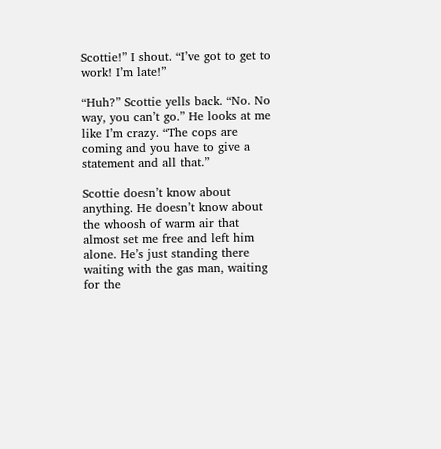Scottie!” I shout. “I’ve got to get to work! I’m late!”

“Huh?” Scottie yells back. “No. No way, you can’t go.” He looks at me like I’m crazy. “The cops are coming and you have to give a statement and all that.”

Scottie doesn’t know about anything. He doesn’t know about the whoosh of warm air that almost set me free and left him alone. He’s just standing there waiting with the gas man, waiting for the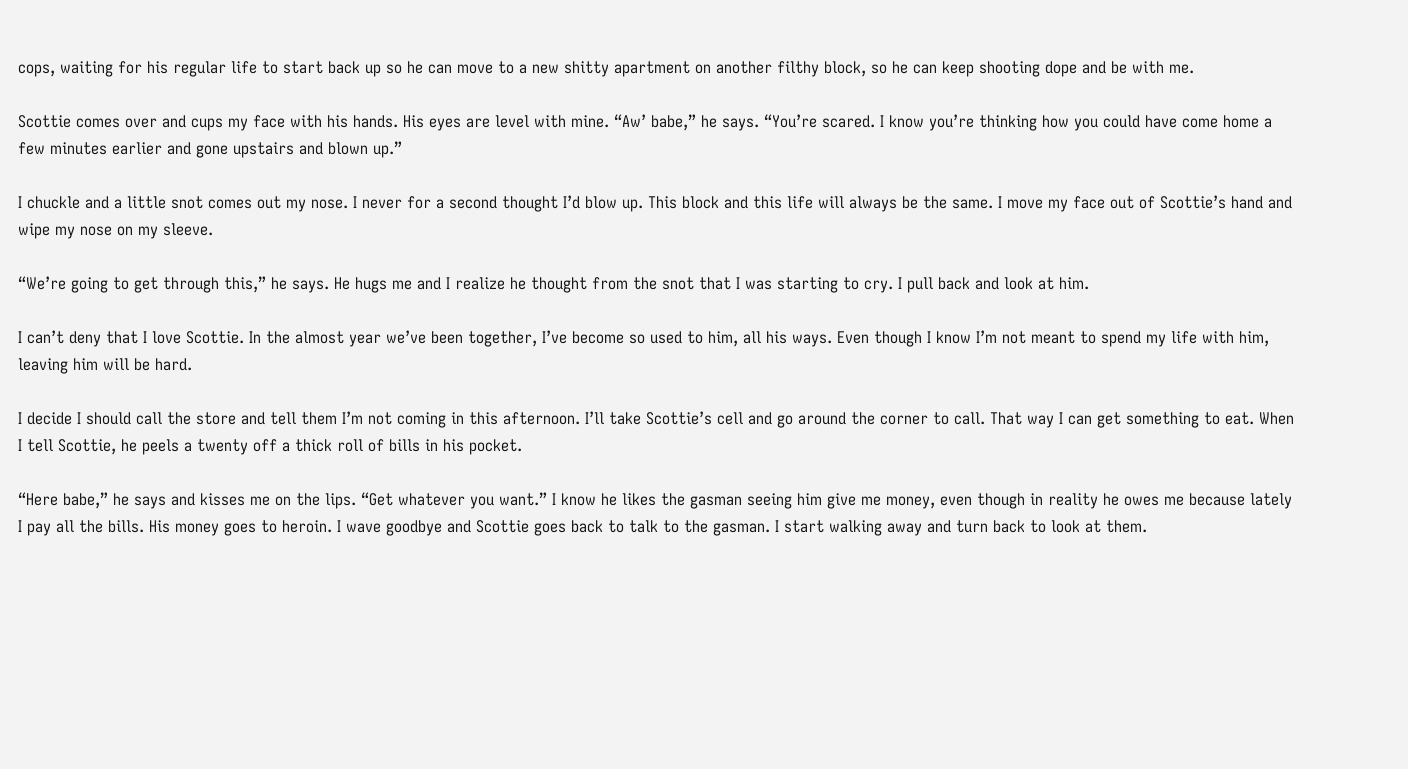cops, waiting for his regular life to start back up so he can move to a new shitty apartment on another filthy block, so he can keep shooting dope and be with me.

Scottie comes over and cups my face with his hands. His eyes are level with mine. “Aw’ babe,” he says. “You’re scared. I know you’re thinking how you could have come home a few minutes earlier and gone upstairs and blown up.”

I chuckle and a little snot comes out my nose. I never for a second thought I’d blow up. This block and this life will always be the same. I move my face out of Scottie’s hand and wipe my nose on my sleeve.

“We’re going to get through this,” he says. He hugs me and I realize he thought from the snot that I was starting to cry. I pull back and look at him.

I can’t deny that I love Scottie. In the almost year we’ve been together, I’ve become so used to him, all his ways. Even though I know I’m not meant to spend my life with him, leaving him will be hard.

I decide I should call the store and tell them I’m not coming in this afternoon. I’ll take Scottie’s cell and go around the corner to call. That way I can get something to eat. When I tell Scottie, he peels a twenty off a thick roll of bills in his pocket.

“Here babe,” he says and kisses me on the lips. “Get whatever you want.” I know he likes the gasman seeing him give me money, even though in reality he owes me because lately I pay all the bills. His money goes to heroin. I wave goodbye and Scottie goes back to talk to the gasman. I start walking away and turn back to look at them.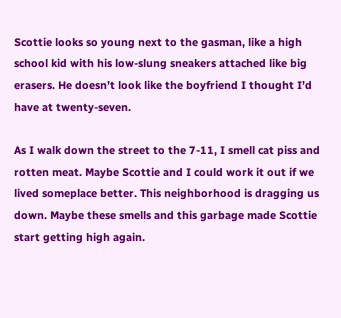Scottie looks so young next to the gasman, like a high school kid with his low-slung sneakers attached like big erasers. He doesn’t look like the boyfriend I thought I’d have at twenty-seven.

As I walk down the street to the 7-11, I smell cat piss and rotten meat. Maybe Scottie and I could work it out if we lived someplace better. This neighborhood is dragging us down. Maybe these smells and this garbage made Scottie start getting high again.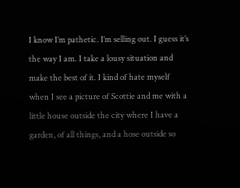I know I’m pathetic. I’m selling out. I guess it’s the way I am. I take a lousy situation and make the best of it. I kind of hate myself when I see a picture of Scottie and me with a little house outside the city where I have a garden, of all things, and a hose outside so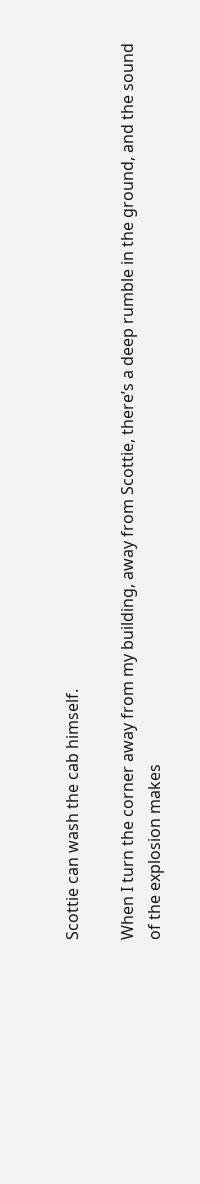Scottie can wash the cab himself.

When I turn the corner away from my building, away from Scottie, there’s a deep rumble in the ground, and the sound of the explosion makes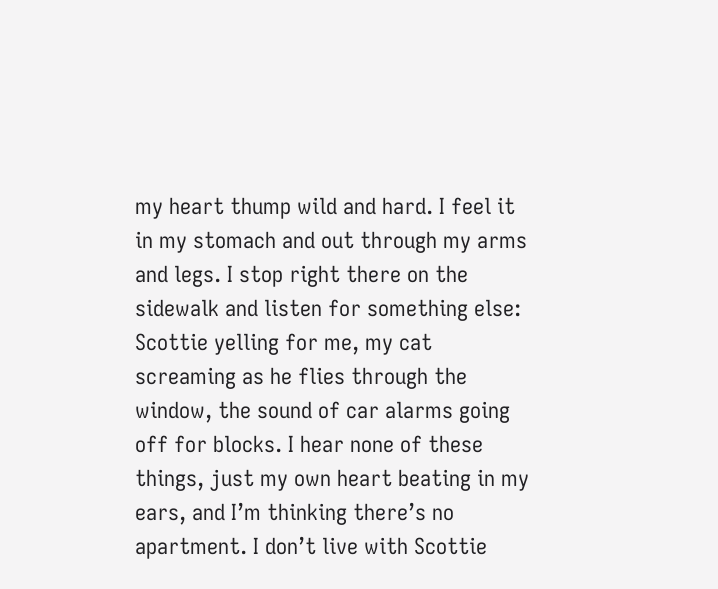my heart thump wild and hard. I feel it in my stomach and out through my arms and legs. I stop right there on the sidewalk and listen for something else: Scottie yelling for me, my cat screaming as he flies through the window, the sound of car alarms going off for blocks. I hear none of these things, just my own heart beating in my ears, and I’m thinking there’s no apartment. I don’t live with Scottie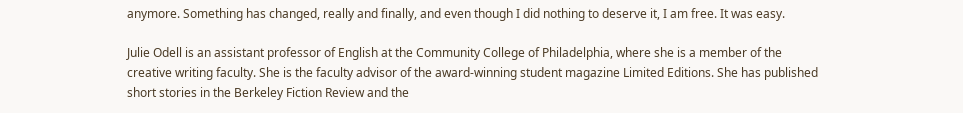anymore. Something has changed, really and finally, and even though I did nothing to deserve it, I am free. It was easy.

Julie Odell is an assistant professor of English at the Community College of Philadelphia, where she is a member of the creative writing faculty. She is the faculty advisor of the award-winning student magazine Limited Editions. She has published short stories in the Berkeley Fiction Review and the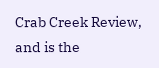Crab Creek Review, and is the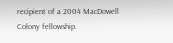recipient of a 2004 MacDowell Colony fellowship.